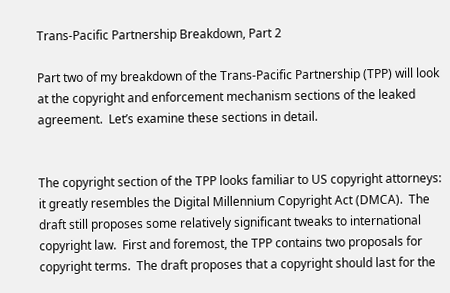Trans-Pacific Partnership Breakdown, Part 2

Part two of my breakdown of the Trans-Pacific Partnership (TPP) will look at the copyright and enforcement mechanism sections of the leaked agreement.  Let’s examine these sections in detail.


The copyright section of the TPP looks familiar to US copyright attorneys: it greatly resembles the Digital Millennium Copyright Act (DMCA).  The draft still proposes some relatively significant tweaks to international copyright law.  First and foremost, the TPP contains two proposals for copyright terms.  The draft proposes that a copyright should last for the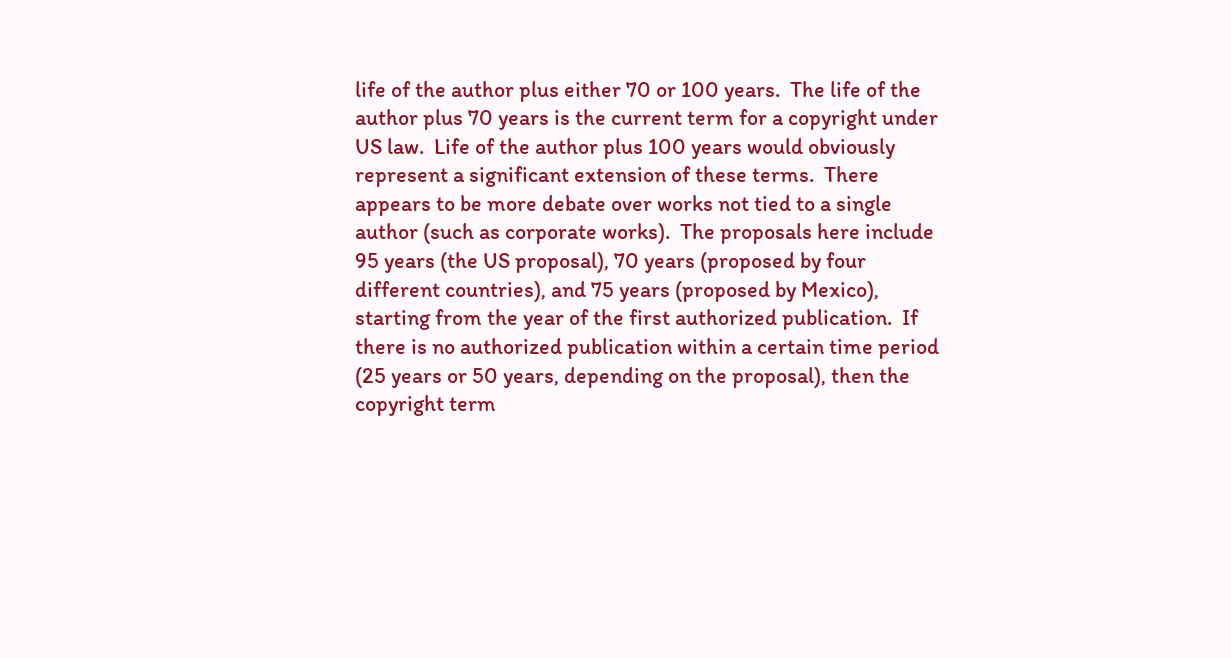life of the author plus either 70 or 100 years.  The life of the author plus 70 years is the current term for a copyright under US law.  Life of the author plus 100 years would obviously represent a significant extension of these terms.  There appears to be more debate over works not tied to a single author (such as corporate works).  The proposals here include 95 years (the US proposal), 70 years (proposed by four different countries), and 75 years (proposed by Mexico), starting from the year of the first authorized publication.  If there is no authorized publication within a certain time period (25 years or 50 years, depending on the proposal), then the copyright term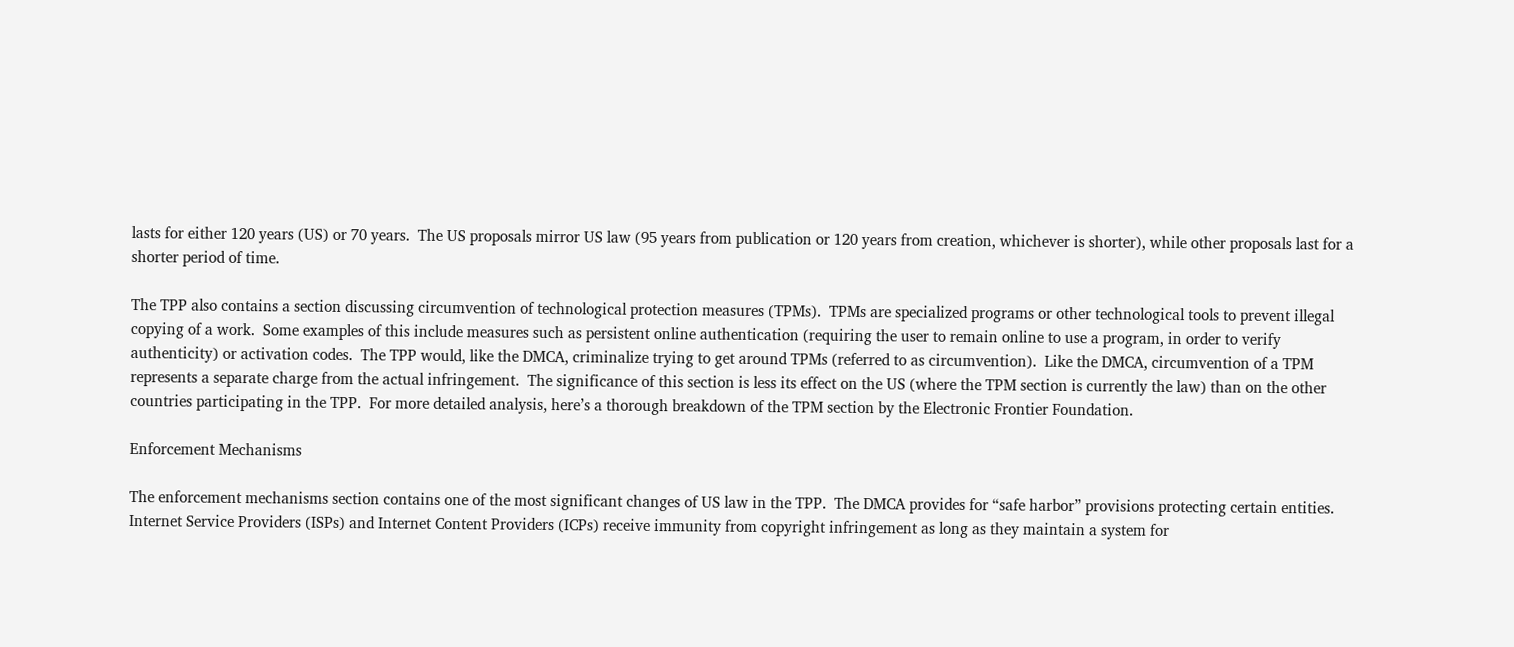lasts for either 120 years (US) or 70 years.  The US proposals mirror US law (95 years from publication or 120 years from creation, whichever is shorter), while other proposals last for a shorter period of time.

The TPP also contains a section discussing circumvention of technological protection measures (TPMs).  TPMs are specialized programs or other technological tools to prevent illegal copying of a work.  Some examples of this include measures such as persistent online authentication (requiring the user to remain online to use a program, in order to verify authenticity) or activation codes.  The TPP would, like the DMCA, criminalize trying to get around TPMs (referred to as circumvention).  Like the DMCA, circumvention of a TPM represents a separate charge from the actual infringement.  The significance of this section is less its effect on the US (where the TPM section is currently the law) than on the other countries participating in the TPP.  For more detailed analysis, here’s a thorough breakdown of the TPM section by the Electronic Frontier Foundation.

Enforcement Mechanisms

The enforcement mechanisms section contains one of the most significant changes of US law in the TPP.  The DMCA provides for “safe harbor” provisions protecting certain entities.  Internet Service Providers (ISPs) and Internet Content Providers (ICPs) receive immunity from copyright infringement as long as they maintain a system for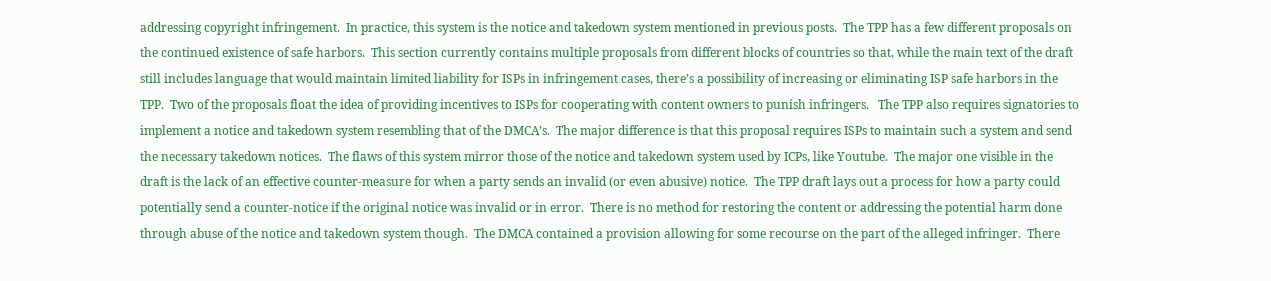addressing copyright infringement.  In practice, this system is the notice and takedown system mentioned in previous posts.  The TPP has a few different proposals on the continued existence of safe harbors.  This section currently contains multiple proposals from different blocks of countries so that, while the main text of the draft still includes language that would maintain limited liability for ISPs in infringement cases, there’s a possibility of increasing or eliminating ISP safe harbors in the TPP.  Two of the proposals float the idea of providing incentives to ISPs for cooperating with content owners to punish infringers.   The TPP also requires signatories to implement a notice and takedown system resembling that of the DMCA’s.  The major difference is that this proposal requires ISPs to maintain such a system and send the necessary takedown notices.  The flaws of this system mirror those of the notice and takedown system used by ICPs, like Youtube.  The major one visible in the draft is the lack of an effective counter-measure for when a party sends an invalid (or even abusive) notice.  The TPP draft lays out a process for how a party could potentially send a counter-notice if the original notice was invalid or in error.  There is no method for restoring the content or addressing the potential harm done through abuse of the notice and takedown system though.  The DMCA contained a provision allowing for some recourse on the part of the alleged infringer.  There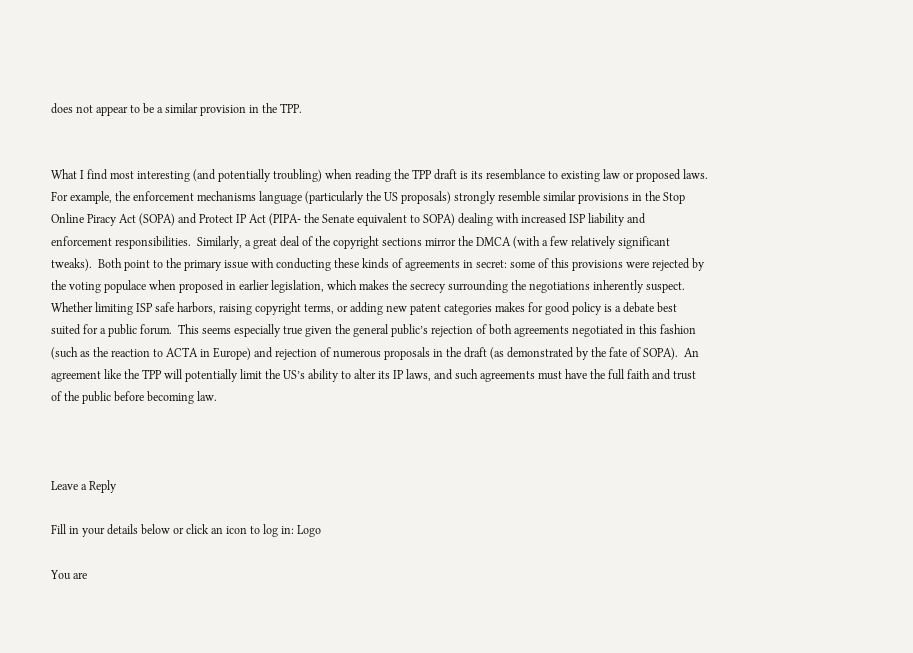does not appear to be a similar provision in the TPP.


What I find most interesting (and potentially troubling) when reading the TPP draft is its resemblance to existing law or proposed laws.  For example, the enforcement mechanisms language (particularly the US proposals) strongly resemble similar provisions in the Stop Online Piracy Act (SOPA) and Protect IP Act (PIPA- the Senate equivalent to SOPA) dealing with increased ISP liability and enforcement responsibilities.  Similarly, a great deal of the copyright sections mirror the DMCA (with a few relatively significant tweaks).  Both point to the primary issue with conducting these kinds of agreements in secret: some of this provisions were rejected by the voting populace when proposed in earlier legislation, which makes the secrecy surrounding the negotiations inherently suspect.  Whether limiting ISP safe harbors, raising copyright terms, or adding new patent categories makes for good policy is a debate best suited for a public forum.  This seems especially true given the general public’s rejection of both agreements negotiated in this fashion (such as the reaction to ACTA in Europe) and rejection of numerous proposals in the draft (as demonstrated by the fate of SOPA).  An agreement like the TPP will potentially limit the US’s ability to alter its IP laws, and such agreements must have the full faith and trust of the public before becoming law.



Leave a Reply

Fill in your details below or click an icon to log in: Logo

You are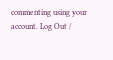commenting using your account. Log Out /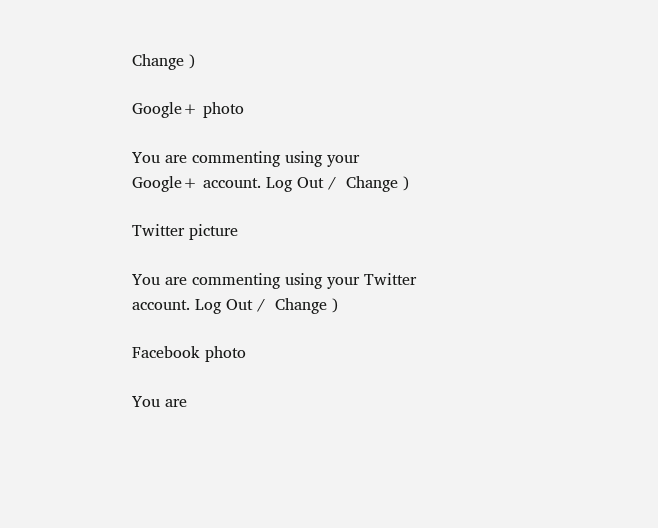Change )

Google+ photo

You are commenting using your Google+ account. Log Out /  Change )

Twitter picture

You are commenting using your Twitter account. Log Out /  Change )

Facebook photo

You are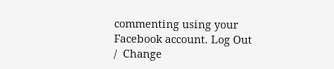commenting using your Facebook account. Log Out /  Change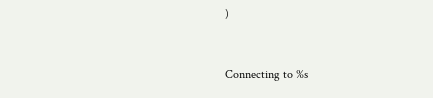)


Connecting to %s